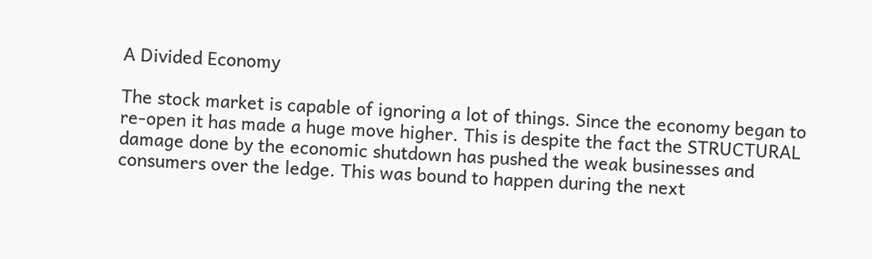A Divided Economy

The stock market is capable of ignoring a lot of things. Since the economy began to re-open it has made a huge move higher. This is despite the fact the STRUCTURAL damage done by the economic shutdown has pushed the weak businesses and consumers over the ledge. This was bound to happen during the next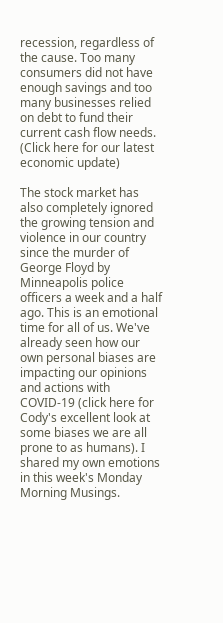recession, regardless of the cause. Too many consumers did not have enough savings and too many businesses relied on debt to fund their current cash flow needs. (Click here for our latest economic update)

The stock market has also completely ignored the growing tension and violence in our country since the murder of George Floyd by Minneapolis police officers a week and a half ago. This is an emotional time for all of us. We've already seen how our own personal biases are impacting our opinions and actions with COVID-19 (click here for Cody's excellent look at some biases we are all prone to as humans). I shared my own emotions in this week's Monday Morning Musings.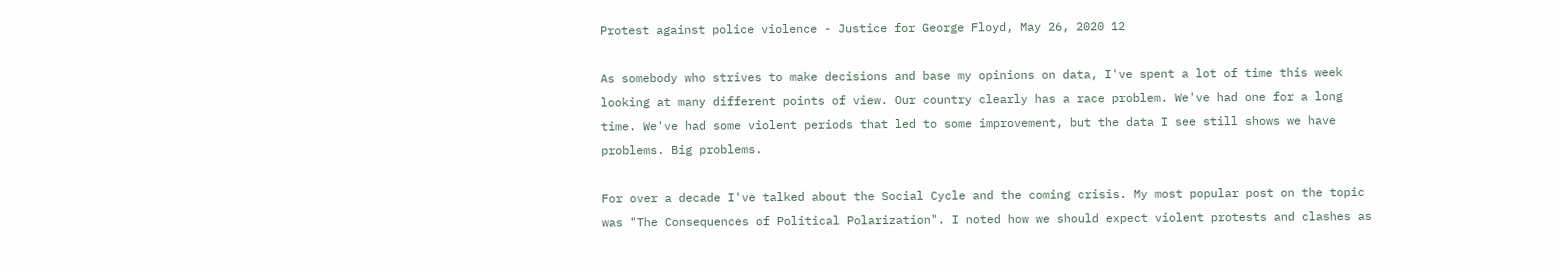Protest against police violence - Justice for George Floyd, May 26, 2020 12

As somebody who strives to make decisions and base my opinions on data, I've spent a lot of time this week looking at many different points of view. Our country clearly has a race problem. We've had one for a long time. We've had some violent periods that led to some improvement, but the data I see still shows we have problems. Big problems.

For over a decade I've talked about the Social Cycle and the coming crisis. My most popular post on the topic was "The Consequences of Political Polarization". I noted how we should expect violent protests and clashes as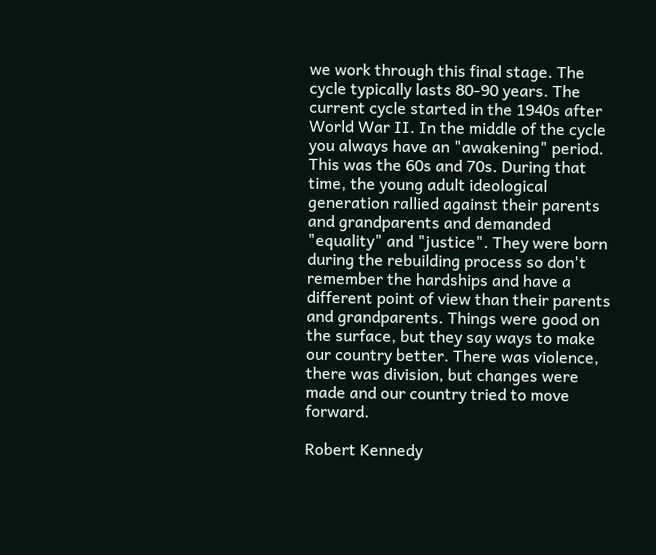we work through this final stage. The cycle typically lasts 80-90 years. The current cycle started in the 1940s after World War II. In the middle of the cycle you always have an "awakening" period. This was the 60s and 70s. During that time, the young adult ideological generation rallied against their parents and grandparents and demanded "equality" and "justice". They were born during the rebuilding process so don't remember the hardships and have a different point of view than their parents and grandparents. Things were good on the surface, but they say ways to make our country better. There was violence, there was division, but changes were made and our country tried to move forward.

Robert Kennedy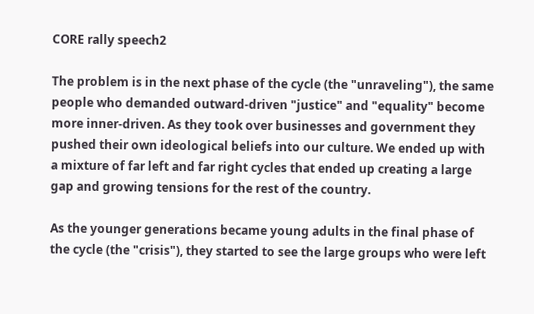CORE rally speech2

The problem is in the next phase of the cycle (the "unraveling"), the same people who demanded outward-driven "justice" and "equality" become more inner-driven. As they took over businesses and government they pushed their own ideological beliefs into our culture. We ended up with a mixture of far left and far right cycles that ended up creating a large gap and growing tensions for the rest of the country.

As the younger generations became young adults in the final phase of the cycle (the "crisis"), they started to see the large groups who were left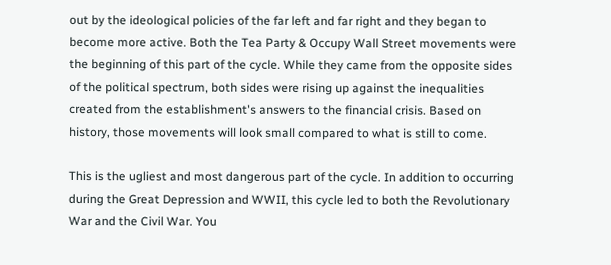out by the ideological policies of the far left and far right and they began to become more active. Both the Tea Party & Occupy Wall Street movements were the beginning of this part of the cycle. While they came from the opposite sides of the political spectrum, both sides were rising up against the inequalities created from the establishment's answers to the financial crisis. Based on history, those movements will look small compared to what is still to come.

This is the ugliest and most dangerous part of the cycle. In addition to occurring during the Great Depression and WWII, this cycle led to both the Revolutionary War and the Civil War. You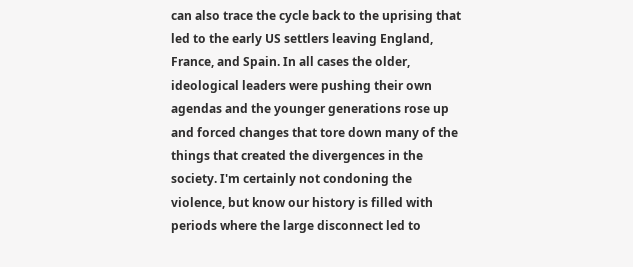can also trace the cycle back to the uprising that led to the early US settlers leaving England, France, and Spain. In all cases the older, ideological leaders were pushing their own agendas and the younger generations rose up and forced changes that tore down many of the things that created the divergences in the society. I'm certainly not condoning the violence, but know our history is filled with periods where the large disconnect led to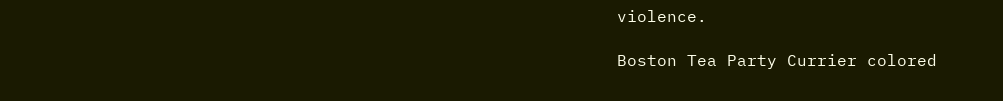violence.

Boston Tea Party Currier colored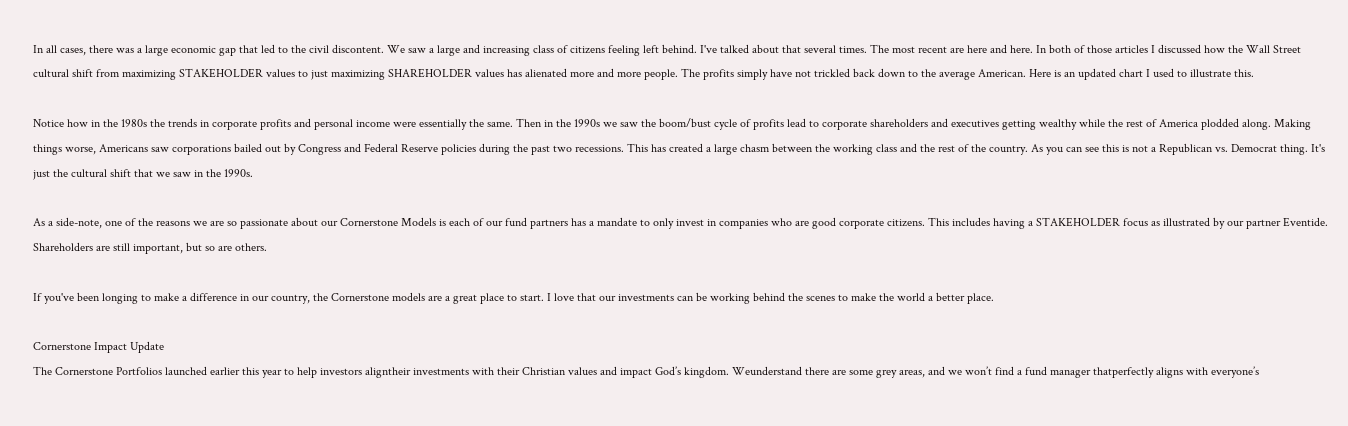In all cases, there was a large economic gap that led to the civil discontent. We saw a large and increasing class of citizens feeling left behind. I've talked about that several times. The most recent are here and here. In both of those articles I discussed how the Wall Street cultural shift from maximizing STAKEHOLDER values to just maximizing SHAREHOLDER values has alienated more and more people. The profits simply have not trickled back down to the average American. Here is an updated chart I used to illustrate this.

Notice how in the 1980s the trends in corporate profits and personal income were essentially the same. Then in the 1990s we saw the boom/bust cycle of profits lead to corporate shareholders and executives getting wealthy while the rest of America plodded along. Making things worse, Americans saw corporations bailed out by Congress and Federal Reserve policies during the past two recessions. This has created a large chasm between the working class and the rest of the country. As you can see this is not a Republican vs. Democrat thing. It's just the cultural shift that we saw in the 1990s.

As a side-note, one of the reasons we are so passionate about our Cornerstone Models is each of our fund partners has a mandate to only invest in companies who are good corporate citizens. This includes having a STAKEHOLDER focus as illustrated by our partner Eventide. Shareholders are still important, but so are others.

If you've been longing to make a difference in our country, the Cornerstone models are a great place to start. I love that our investments can be working behind the scenes to make the world a better place.

Cornerstone Impact Update
The Cornerstone Portfolios launched earlier this year to help investors aligntheir investments with their Christian values and impact God’s kingdom. Weunderstand there are some grey areas, and we won’t find a fund manager thatperfectly aligns with everyone’s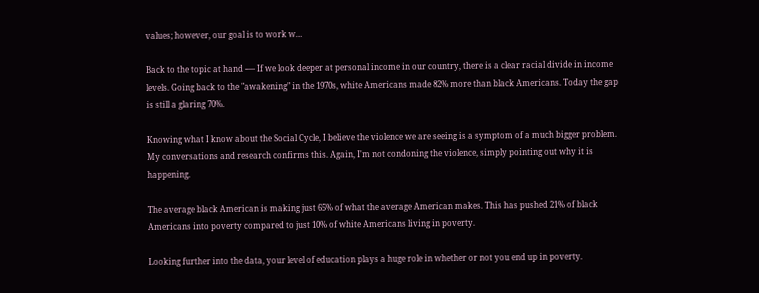values; however, our goal is to work w…

Back to the topic at hand -— If we look deeper at personal income in our country, there is a clear racial divide in income levels. Going back to the "awakening" in the 1970s, white Americans made 82% more than black Americans. Today the gap is still a glaring 70%.

Knowing what I know about the Social Cycle, I believe the violence we are seeing is a symptom of a much bigger problem. My conversations and research confirms this. Again, I'm not condoning the violence, simply pointing out why it is happening.

The average black American is making just 65% of what the average American makes. This has pushed 21% of black Americans into poverty compared to just 10% of white Americans living in poverty.

Looking further into the data, your level of education plays a huge role in whether or not you end up in poverty.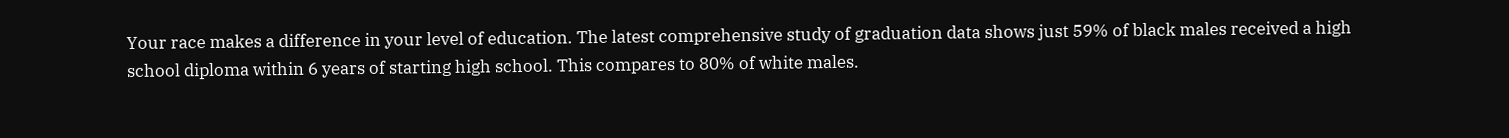Your race makes a difference in your level of education. The latest comprehensive study of graduation data shows just 59% of black males received a high school diploma within 6 years of starting high school. This compares to 80% of white males.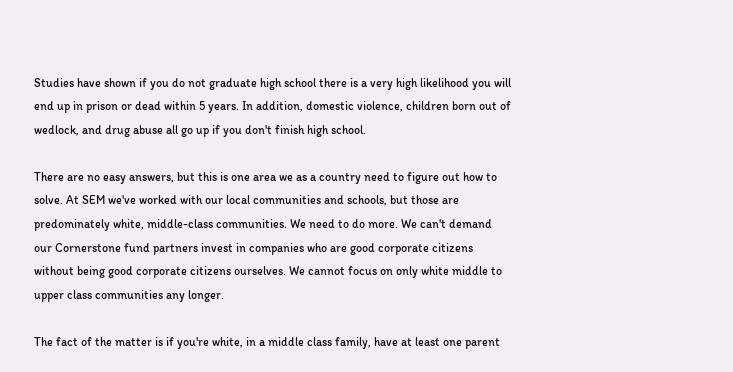Studies have shown if you do not graduate high school there is a very high likelihood you will end up in prison or dead within 5 years. In addition, domestic violence, children born out of wedlock, and drug abuse all go up if you don't finish high school.

There are no easy answers, but this is one area we as a country need to figure out how to solve. At SEM we've worked with our local communities and schools, but those are predominately white, middle-class communities. We need to do more. We can't demand our Cornerstone fund partners invest in companies who are good corporate citizens without being good corporate citizens ourselves. We cannot focus on only white middle to upper class communities any longer.

The fact of the matter is if you're white, in a middle class family, have at least one parent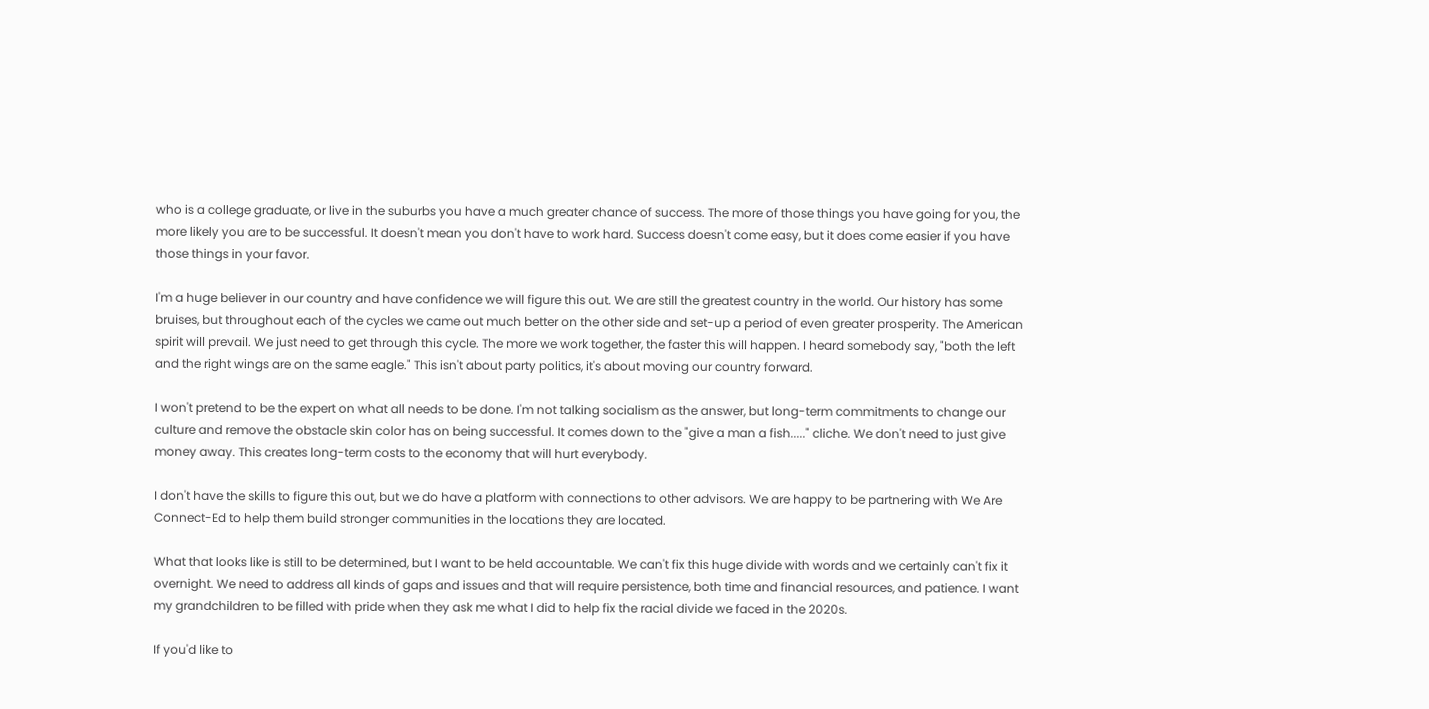who is a college graduate, or live in the suburbs you have a much greater chance of success. The more of those things you have going for you, the more likely you are to be successful. It doesn't mean you don't have to work hard. Success doesn't come easy, but it does come easier if you have those things in your favor.

I'm a huge believer in our country and have confidence we will figure this out. We are still the greatest country in the world. Our history has some bruises, but throughout each of the cycles we came out much better on the other side and set-up a period of even greater prosperity. The American spirit will prevail. We just need to get through this cycle. The more we work together, the faster this will happen. I heard somebody say, "both the left and the right wings are on the same eagle." This isn't about party politics, it's about moving our country forward.

I won't pretend to be the expert on what all needs to be done. I'm not talking socialism as the answer, but long-term commitments to change our culture and remove the obstacle skin color has on being successful. It comes down to the "give a man a fish....." cliche. We don't need to just give money away. This creates long-term costs to the economy that will hurt everybody.

I don't have the skills to figure this out, but we do have a platform with connections to other advisors. We are happy to be partnering with We Are Connect-Ed to help them build stronger communities in the locations they are located.

What that looks like is still to be determined, but I want to be held accountable. We can't fix this huge divide with words and we certainly can't fix it overnight. We need to address all kinds of gaps and issues and that will require persistence, both time and financial resources, and patience. I want my grandchildren to be filled with pride when they ask me what I did to help fix the racial divide we faced in the 2020s.

If you'd like to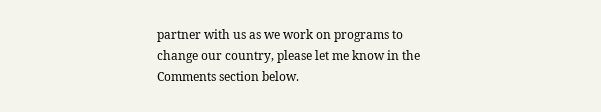partner with us as we work on programs to change our country, please let me know in the Comments section below.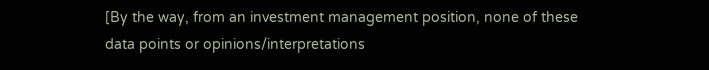[By the way, from an investment management position, none of these data points or opinions/interpretations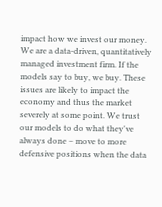impact how we invest our money. We are a data-driven, quantitatively managed investment firm. If the models say to buy, we buy. These issues are likely to impact the economy and thus the market severely at some point. We trust our models to do what they've always done – move to more defensive positions when the data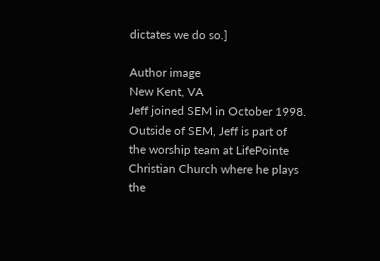dictates we do so.]

Author image
New Kent, VA
Jeff joined SEM in October 1998. Outside of SEM, Jeff is part of the worship team at LifePointe Christian Church where he plays the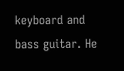keyboard and bass guitar. He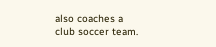also coaches a club soccer team.